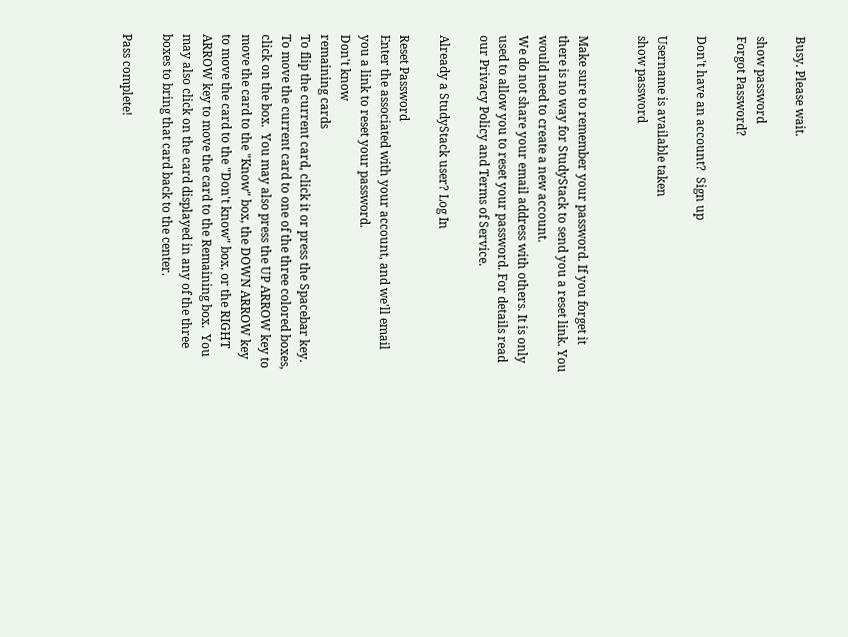Busy. Please wait.

show password
Forgot Password?

Don't have an account?  Sign up

Username is available taken
show password


Make sure to remember your password. If you forget it there is no way for StudyStack to send you a reset link. You would need to create a new account.
We do not share your email address with others. It is only used to allow you to reset your password. For details read our Privacy Policy and Terms of Service.

Already a StudyStack user? Log In

Reset Password
Enter the associated with your account, and we'll email you a link to reset your password.
Don't know
remaining cards
To flip the current card, click it or press the Spacebar key.  To move the current card to one of the three colored boxes, click on the box.  You may also press the UP ARROW key to move the card to the "Know" box, the DOWN ARROW key to move the card to the "Don't know" box, or the RIGHT ARROW key to move the card to the Remaining box.  You may also click on the card displayed in any of the three boxes to bring that card back to the center.

Pass complete!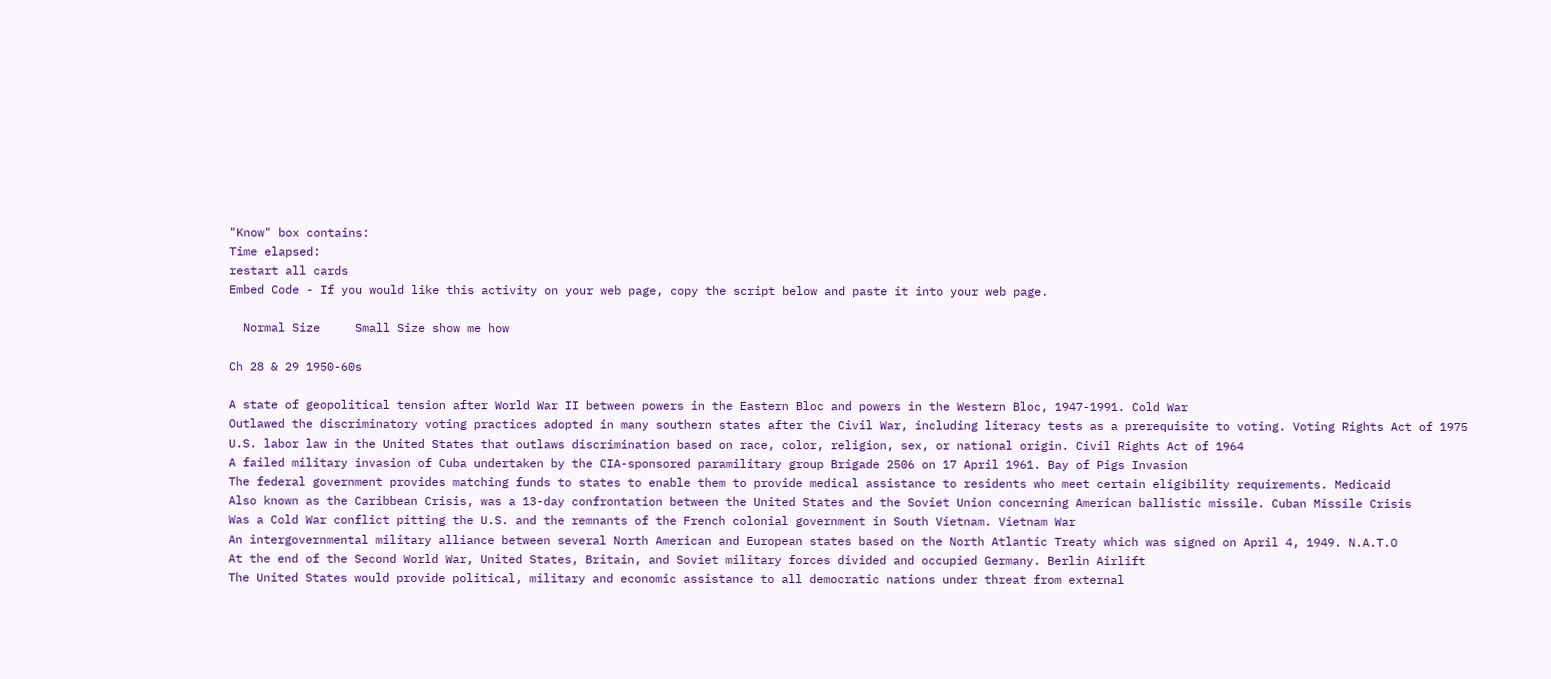"Know" box contains:
Time elapsed:
restart all cards
Embed Code - If you would like this activity on your web page, copy the script below and paste it into your web page.

  Normal Size     Small Size show me how

Ch 28 & 29 1950-60s

A state of geopolitical tension after World War II between powers in the Eastern Bloc and powers in the Western Bloc, 1947-1991. Cold War
Outlawed the discriminatory voting practices adopted in many southern states after the Civil War, including literacy tests as a prerequisite to voting. Voting Rights Act of 1975
U.S. labor law in the United States that outlaws discrimination based on race, color, religion, sex, or national origin. Civil Rights Act of 1964
A failed military invasion of Cuba undertaken by the CIA-sponsored paramilitary group Brigade 2506 on 17 April 1961. Bay of Pigs Invasion
The federal government provides matching funds to states to enable them to provide medical assistance to residents who meet certain eligibility requirements. Medicaid
Also known as the Caribbean Crisis, was a 13-day confrontation between the United States and the Soviet Union concerning American ballistic missile. Cuban Missile Crisis
Was a Cold War conflict pitting the U.S. and the remnants of the French colonial government in South Vietnam. Vietnam War
An intergovernmental military alliance between several North American and European states based on the North Atlantic Treaty which was signed on April 4, 1949. N.A.T.O
At the end of the Second World War, United States, Britain, and Soviet military forces divided and occupied Germany. Berlin Airlift
The United States would provide political, military and economic assistance to all democratic nations under threat from external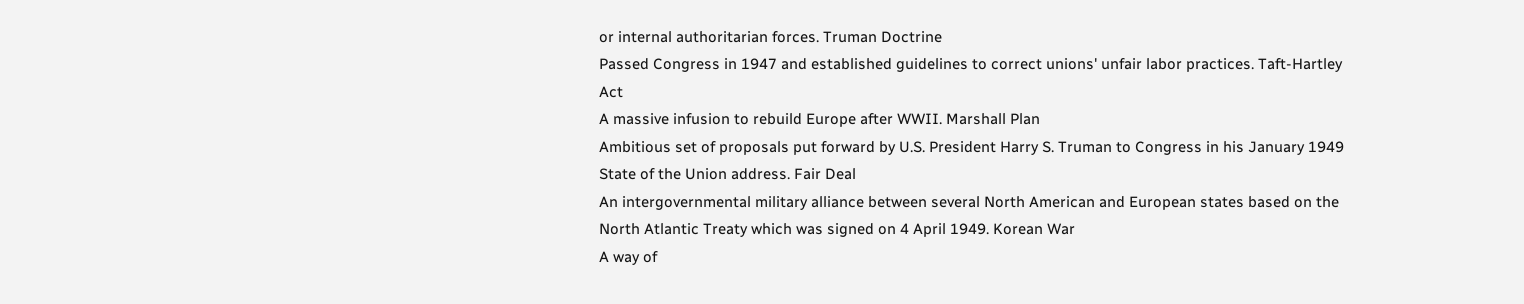or internal authoritarian forces. Truman Doctrine
Passed Congress in 1947 and established guidelines to correct unions' unfair labor practices. Taft-Hartley Act
A massive infusion to rebuild Europe after WWII. Marshall Plan
Ambitious set of proposals put forward by U.S. President Harry S. Truman to Congress in his January 1949 State of the Union address. Fair Deal
An intergovernmental military alliance between several North American and European states based on the North Atlantic Treaty which was signed on 4 April 1949. Korean War
A way of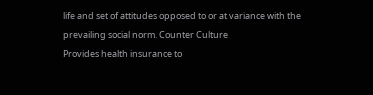life and set of attitudes opposed to or at variance with the prevailing social norm. Counter Culture
Provides health insurance to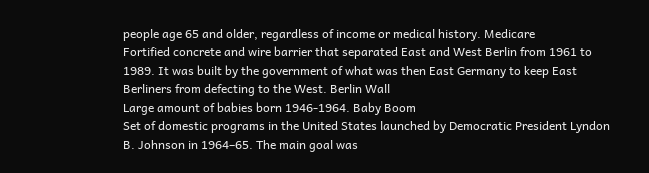people age 65 and older, regardless of income or medical history. Medicare
Fortified concrete and wire barrier that separated East and West Berlin from 1961 to 1989. It was built by the government of what was then East Germany to keep East Berliners from defecting to the West. Berlin Wall
Large amount of babies born 1946-1964. Baby Boom
Set of domestic programs in the United States launched by Democratic President Lyndon B. Johnson in 1964–65. The main goal was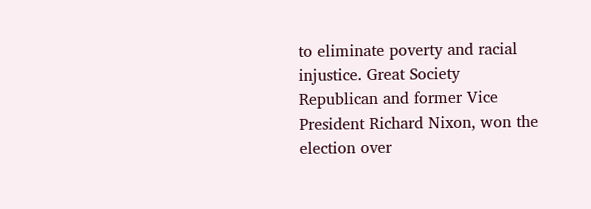to eliminate poverty and racial injustice. Great Society
Republican and former Vice President Richard Nixon, won the election over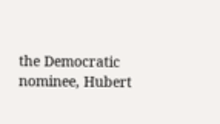the Democratic nominee, Hubert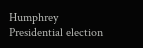Humphrey Presidential election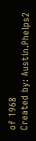of 1968
Created by: Austin.Phelps2